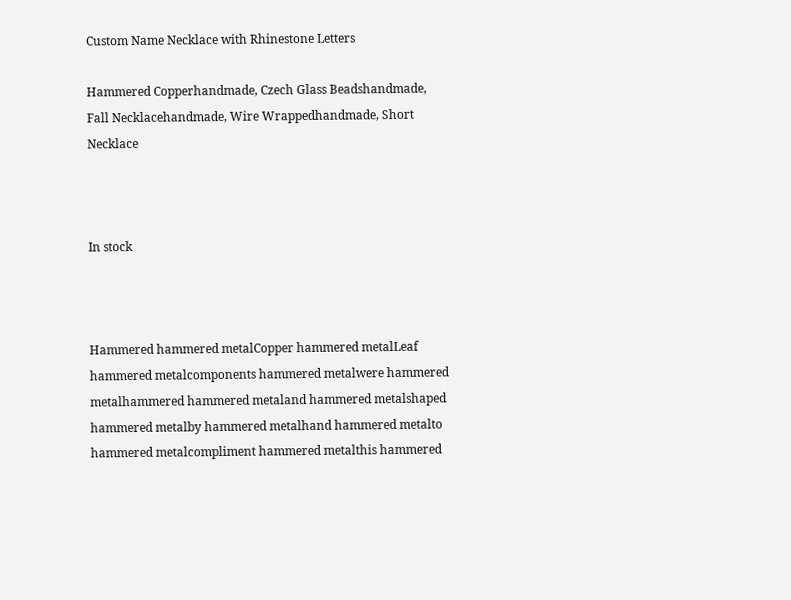Custom Name Necklace with Rhinestone Letters

Hammered Copperhandmade, Czech Glass Beadshandmade, Fall Necklacehandmade, Wire Wrappedhandmade, Short Necklace



In stock



Hammered hammered metalCopper hammered metalLeaf hammered metalcomponents hammered metalwere hammered metalhammered hammered metaland hammered metalshaped hammered metalby hammered metalhand hammered metalto hammered metalcompliment hammered metalthis hammered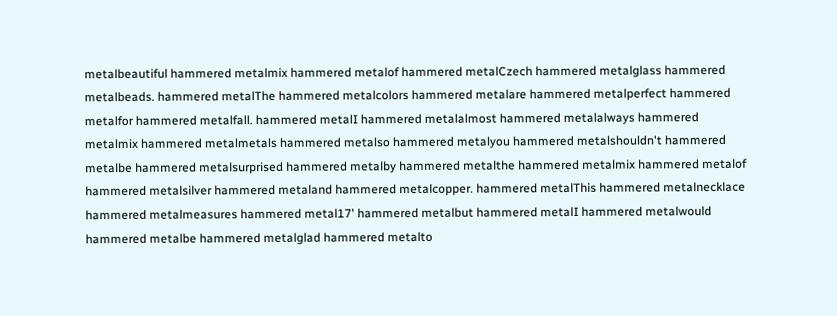metalbeautiful hammered metalmix hammered metalof hammered metalCzech hammered metalglass hammered metalbeads. hammered metalThe hammered metalcolors hammered metalare hammered metalperfect hammered metalfor hammered metalfall. hammered metalI hammered metalalmost hammered metalalways hammered metalmix hammered metalmetals hammered metalso hammered metalyou hammered metalshouldn't hammered metalbe hammered metalsurprised hammered metalby hammered metalthe hammered metalmix hammered metalof hammered metalsilver hammered metaland hammered metalcopper. hammered metalThis hammered metalnecklace hammered metalmeasures hammered metal17' hammered metalbut hammered metalI hammered metalwould hammered metalbe hammered metalglad hammered metalto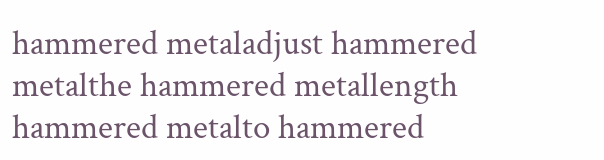hammered metaladjust hammered metalthe hammered metallength hammered metalto hammered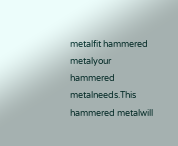metalfit hammered metalyour hammered metalneeds.This hammered metalwill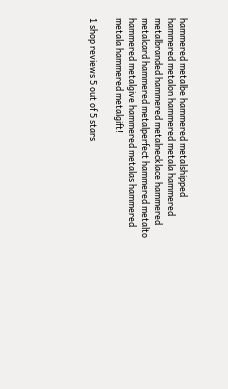hammered metalbe hammered metalshipped hammered metalon hammered metala hammered metalbranded hammered metalnecklace hammered metalcard hammered metalperfect hammered metalto hammered metalgive hammered metalas hammered metala hammered metalgift!

1 shop reviews 5 out of 5 stars